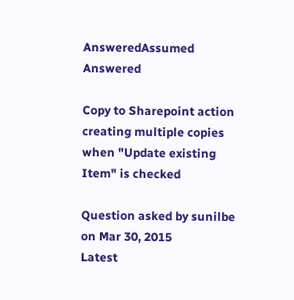AnsweredAssumed Answered

Copy to Sharepoint action creating multiple copies when "Update existing Item" is checked

Question asked by sunilbe on Mar 30, 2015
Latest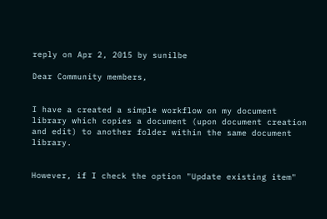reply on Apr 2, 2015 by sunilbe

Dear Community members,


I have a created a simple workflow on my document library which copies a document (upon document creation and edit) to another folder within the same document library.


However, if I check the option "Update existing item"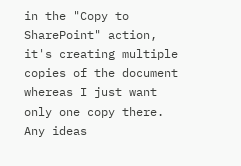in the "Copy to SharePoint" action, it's creating multiple copies of the document whereas I just want only one copy there. Any ideas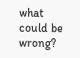what could be wrong?